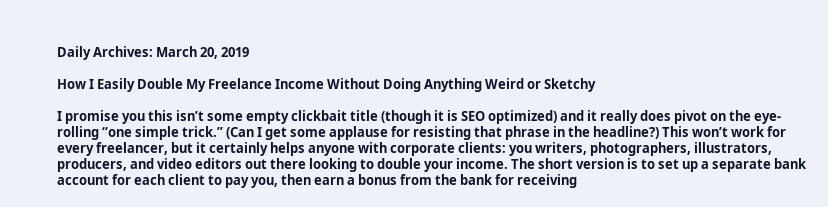Daily Archives: March 20, 2019

How I Easily Double My Freelance Income Without Doing Anything Weird or Sketchy

I promise you this isn’t some empty clickbait title (though it is SEO optimized) and it really does pivot on the eye-rolling “one simple trick.” (Can I get some applause for resisting that phrase in the headline?) This won’t work for every freelancer, but it certainly helps anyone with corporate clients: you writers, photographers, illustrators, producers, and video editors out there looking to double your income. The short version is to set up a separate bank account for each client to pay you, then earn a bonus from the bank for receiving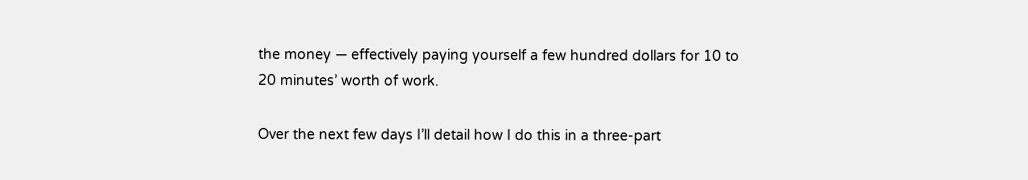the money — effectively paying yourself a few hundred dollars for 10 to 20 minutes’ worth of work.

Over the next few days I’ll detail how I do this in a three-part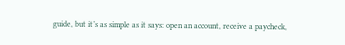guide, but it’s as simple as it says: open an account, receive a paycheck,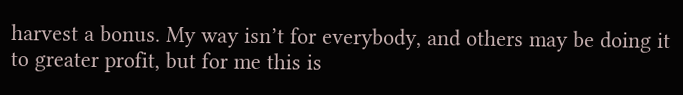harvest a bonus. My way isn’t for everybody, and others may be doing it to greater profit, but for me this is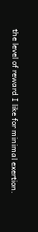the level of reward I like for minimal exertion.